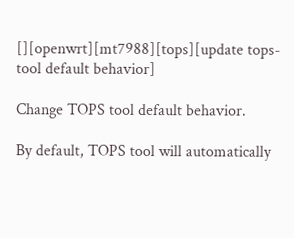[][openwrt][mt7988][tops][update tops-tool default behavior]

Change TOPS tool default behavior.

By default, TOPS tool will automatically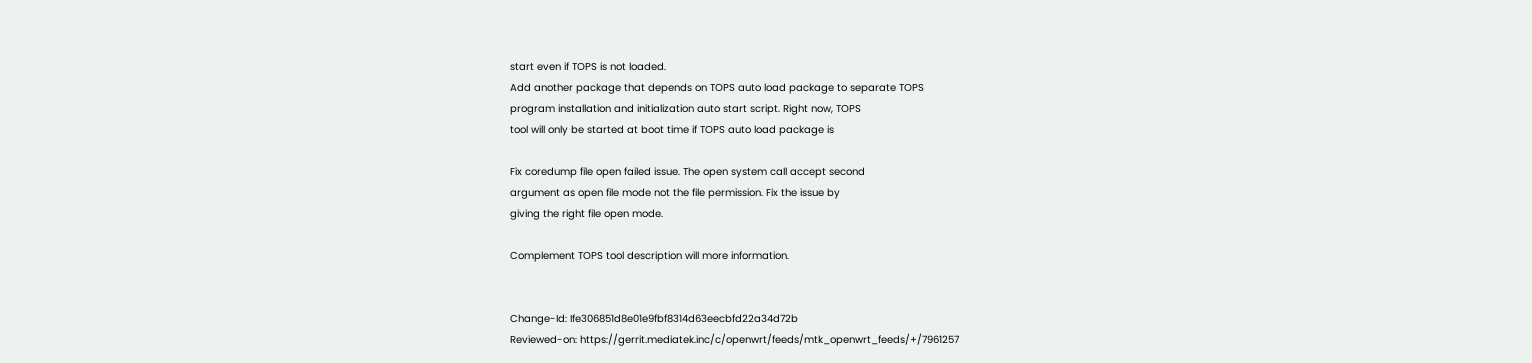start even if TOPS is not loaded.
Add another package that depends on TOPS auto load package to separate TOPS
program installation and initialization auto start script. Right now, TOPS
tool will only be started at boot time if TOPS auto load package is

Fix coredump file open failed issue. The open system call accept second
argument as open file mode not the file permission. Fix the issue by
giving the right file open mode.

Complement TOPS tool description will more information.


Change-Id: Ife306851d8e01e9fbf8314d63eecbfd22a34d72b
Reviewed-on: https://gerrit.mediatek.inc/c/openwrt/feeds/mtk_openwrt_feeds/+/7961257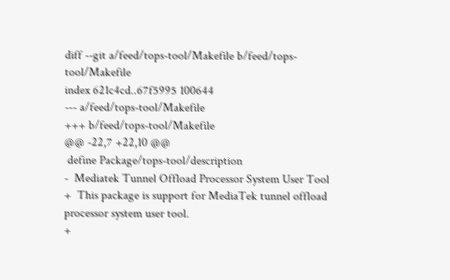diff --git a/feed/tops-tool/Makefile b/feed/tops-tool/Makefile
index 621c4cd..67f5995 100644
--- a/feed/tops-tool/Makefile
+++ b/feed/tops-tool/Makefile
@@ -22,7 +22,10 @@
 define Package/tops-tool/description
-  Mediatek Tunnel Offload Processor System User Tool
+  This package is support for MediaTek tunnel offload processor system user tool.
+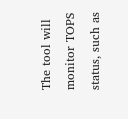The tool will monitor TOPS status, such as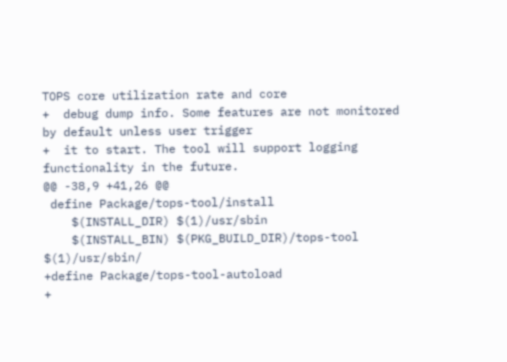TOPS core utilization rate and core
+  debug dump info. Some features are not monitored by default unless user trigger
+  it to start. The tool will support logging functionality in the future.
@@ -38,9 +41,26 @@
 define Package/tops-tool/install
    $(INSTALL_DIR) $(1)/usr/sbin
    $(INSTALL_BIN) $(PKG_BUILD_DIR)/tops-tool $(1)/usr/sbin/
+define Package/tops-tool-autoload
+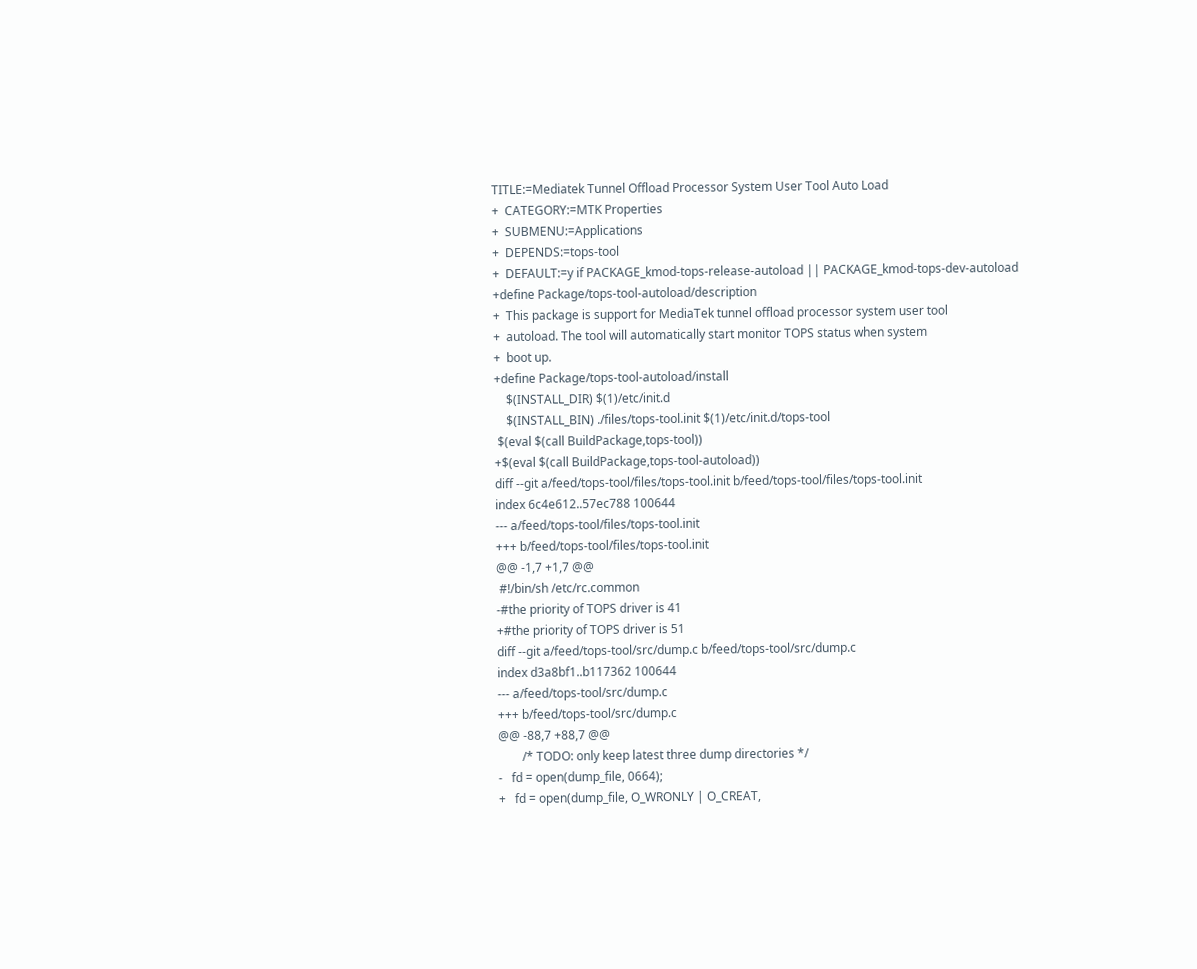TITLE:=Mediatek Tunnel Offload Processor System User Tool Auto Load
+  CATEGORY:=MTK Properties
+  SUBMENU:=Applications
+  DEPENDS:=tops-tool
+  DEFAULT:=y if PACKAGE_kmod-tops-release-autoload || PACKAGE_kmod-tops-dev-autoload
+define Package/tops-tool-autoload/description
+  This package is support for MediaTek tunnel offload processor system user tool
+  autoload. The tool will automatically start monitor TOPS status when system
+  boot up.
+define Package/tops-tool-autoload/install
    $(INSTALL_DIR) $(1)/etc/init.d
    $(INSTALL_BIN) ./files/tops-tool.init $(1)/etc/init.d/tops-tool
 $(eval $(call BuildPackage,tops-tool))
+$(eval $(call BuildPackage,tops-tool-autoload))
diff --git a/feed/tops-tool/files/tops-tool.init b/feed/tops-tool/files/tops-tool.init
index 6c4e612..57ec788 100644
--- a/feed/tops-tool/files/tops-tool.init
+++ b/feed/tops-tool/files/tops-tool.init
@@ -1,7 +1,7 @@
 #!/bin/sh /etc/rc.common
-#the priority of TOPS driver is 41
+#the priority of TOPS driver is 51
diff --git a/feed/tops-tool/src/dump.c b/feed/tops-tool/src/dump.c
index d3a8bf1..b117362 100644
--- a/feed/tops-tool/src/dump.c
+++ b/feed/tops-tool/src/dump.c
@@ -88,7 +88,7 @@
        /* TODO: only keep latest three dump directories */
-   fd = open(dump_file, 0664);
+   fd = open(dump_file, O_WRONLY | O_CREAT,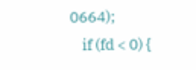0664);
    if (fd < 0) {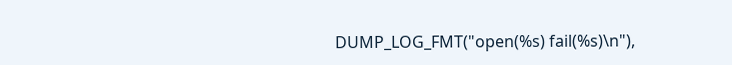DUMP_LOG_FMT("open(%s) fail(%s)\n"),